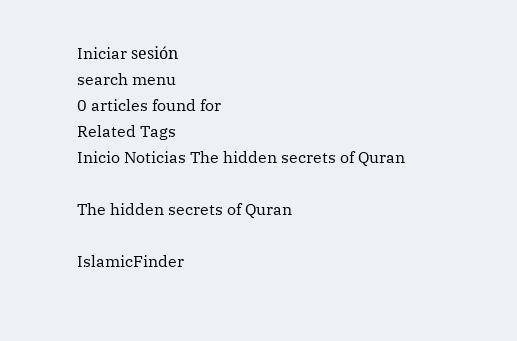Iniciar sesión
search menu
0 articles found for
Related Tags
Inicio Noticias The hidden secrets of Quran

The hidden secrets of Quran

IslamicFinder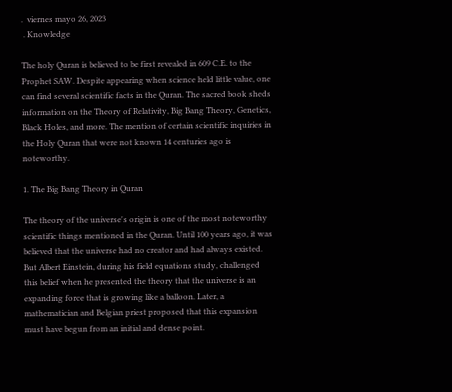.  viernes mayo 26, 2023
 . Knowledge

The holy Quran is believed to be first revealed in 609 C.E. to the Prophet SAW. Despite appearing when science held little value, one can find several scientific facts in the Quran. The sacred book sheds information on the Theory of Relativity, Big Bang Theory, Genetics, Black Holes, and more. The mention of certain scientific inquiries in the Holy Quran that were not known 14 centuries ago is noteworthy.

1. The Big Bang Theory in Quran

The theory of the universe's origin is one of the most noteworthy scientific things mentioned in the Quran. Until 100 years ago, it was believed that the universe had no creator and had always existed. But Albert Einstein, during his field equations study, challenged this belief when he presented the theory that the universe is an expanding force that is growing like a balloon. Later, a mathematician and Belgian priest proposed that this expansion must have begun from an initial and dense point.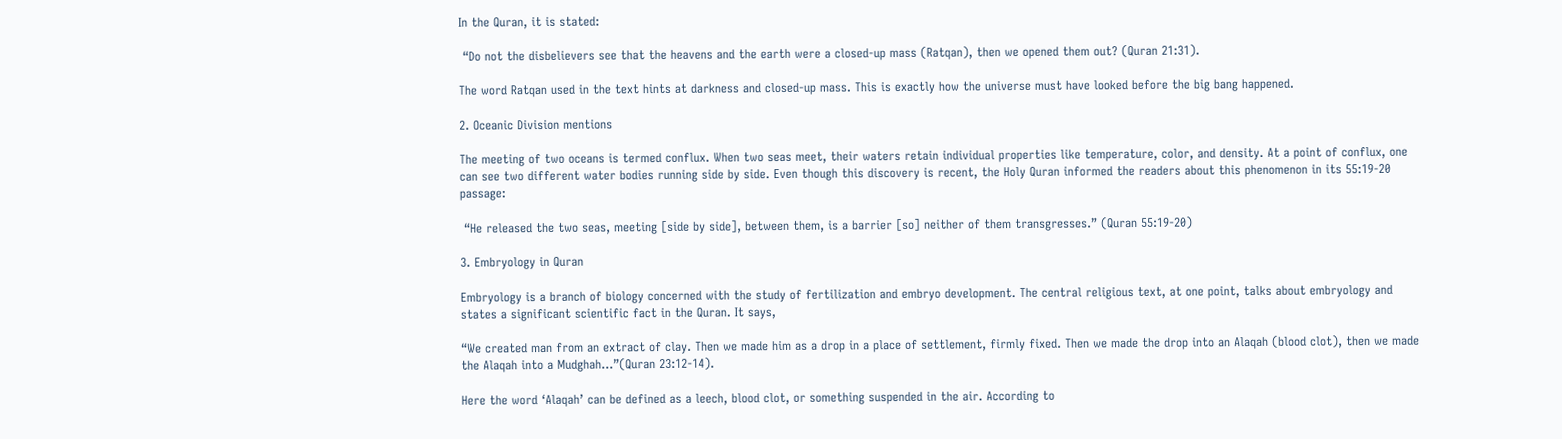In the Quran, it is stated:

 “Do not the disbelievers see that the heavens and the earth were a closed-up mass (Ratqan), then we opened them out? (Quran 21:31).

The word Ratqan used in the text hints at darkness and closed-up mass. This is exactly how the universe must have looked before the big bang happened.

2. Oceanic Division mentions

The meeting of two oceans is termed conflux. When two seas meet, their waters retain individual properties like temperature, color, and density. At a point of conflux, one can see two different water bodies running side by side. Even though this discovery is recent, the Holy Quran informed the readers about this phenomenon in its 55:19-20 passage:

 “He released the two seas, meeting [side by side], between them, is a barrier [so] neither of them transgresses.” (Quran 55:19-20)

3. Embryology in Quran

Embryology is a branch of biology concerned with the study of fertilization and embryo development. The central religious text, at one point, talks about embryology and states a significant scientific fact in the Quran. It says,

“We created man from an extract of clay. Then we made him as a drop in a place of settlement, firmly fixed. Then we made the drop into an Alaqah (blood clot), then we made the Alaqah into a Mudghah…”(Quran 23:12-14).

Here the word ‘Alaqah’ can be defined as a leech, blood clot, or something suspended in the air. According to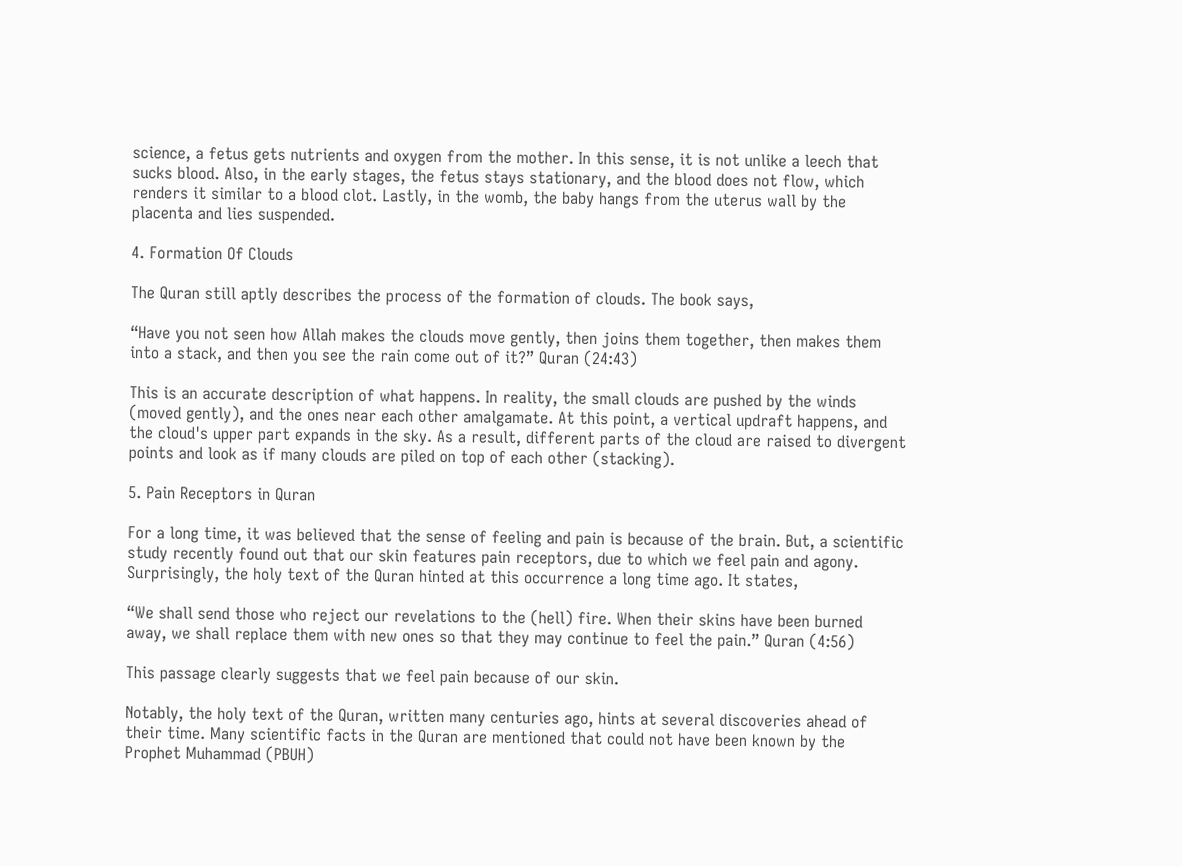science, a fetus gets nutrients and oxygen from the mother. In this sense, it is not unlike a leech that sucks blood. Also, in the early stages, the fetus stays stationary, and the blood does not flow, which renders it similar to a blood clot. Lastly, in the womb, the baby hangs from the uterus wall by the placenta and lies suspended.

4. Formation Of Clouds

The Quran still aptly describes the process of the formation of clouds. The book says,

“Have you not seen how Allah makes the clouds move gently, then joins them together, then makes them into a stack, and then you see the rain come out of it?” Quran (24:43)

This is an accurate description of what happens. In reality, the small clouds are pushed by the winds (moved gently), and the ones near each other amalgamate. At this point, a vertical updraft happens, and the cloud's upper part expands in the sky. As a result, different parts of the cloud are raised to divergent points and look as if many clouds are piled on top of each other (stacking).

5. Pain Receptors in Quran

For a long time, it was believed that the sense of feeling and pain is because of the brain. But, a scientific study recently found out that our skin features pain receptors, due to which we feel pain and agony. Surprisingly, the holy text of the Quran hinted at this occurrence a long time ago. It states,

“We shall send those who reject our revelations to the (hell) fire. When their skins have been burned away, we shall replace them with new ones so that they may continue to feel the pain.” Quran (4:56)

This passage clearly suggests that we feel pain because of our skin.

Notably, the holy text of the Quran, written many centuries ago, hints at several discoveries ahead of their time. Many scientific facts in the Quran are mentioned that could not have been known by the Prophet Muhammad (PBUH)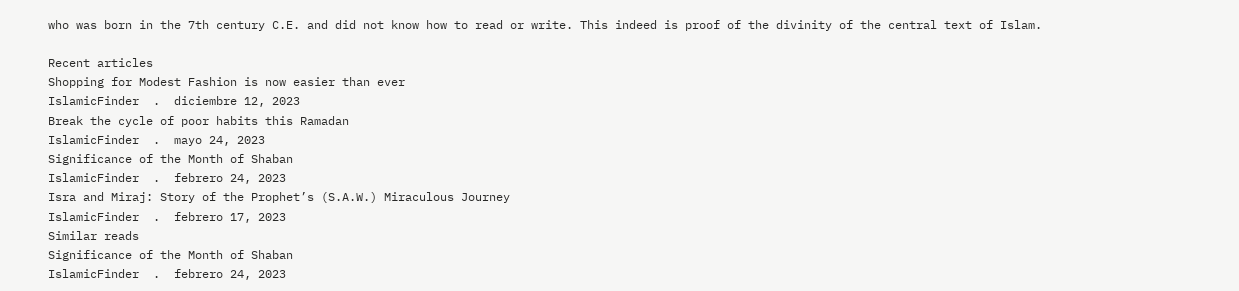who was born in the 7th century C.E. and did not know how to read or write. This indeed is proof of the divinity of the central text of Islam.

Recent articles
Shopping for Modest Fashion is now easier than ever
IslamicFinder  .  diciembre 12, 2023
Break the cycle of poor habits this Ramadan
IslamicFinder  .  mayo 24, 2023
Significance of the Month of Shaban
IslamicFinder  .  febrero 24, 2023
Isra and Miraj: Story of the Prophet’s (S.A.W.) Miraculous Journey
IslamicFinder  .  febrero 17, 2023
Similar reads
Significance of the Month of Shaban
IslamicFinder  .  febrero 24, 2023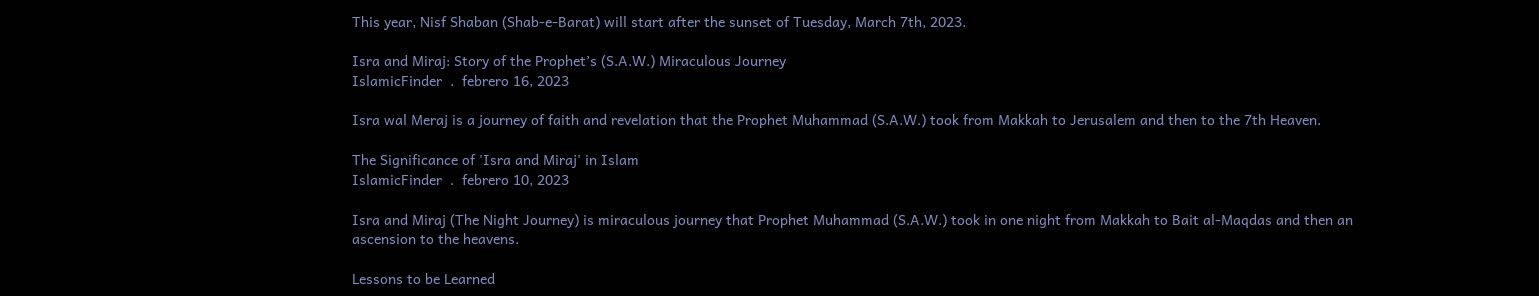This year, Nisf Shaban (Shab-e-Barat) will start after the sunset of Tuesday, March 7th, 2023.

Isra and Miraj: Story of the Prophet’s (S.A.W.) Miraculous Journey
IslamicFinder  .  febrero 16, 2023

Isra wal Meraj is a journey of faith and revelation that the Prophet Muhammad (S.A.W.) took from Makkah to Jerusalem and then to the 7th Heaven.

The Significance of 'Isra and Miraj' in Islam
IslamicFinder  .  febrero 10, 2023

Isra and Miraj (The Night Journey) is miraculous journey that Prophet Muhammad (S.A.W.) took in one night from Makkah to Bait al-Maqdas and then an ascension to the heavens.

Lessons to be Learned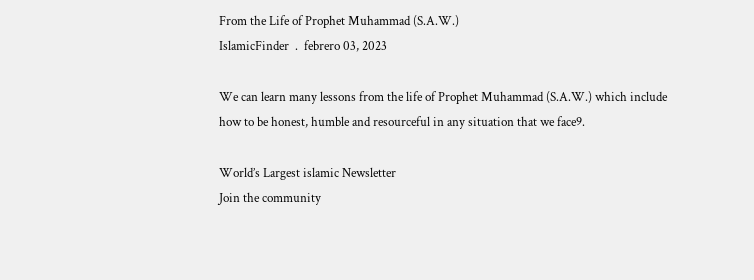From the Life of Prophet Muhammad (S.A.W.)
IslamicFinder  .  febrero 03, 2023

We can learn many lessons from the life of Prophet Muhammad (S.A.W.) which include how to be honest, humble and resourceful in any situation that we face9.

World’s Largest islamic Newsletter
Join the community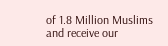of 1.8 Million Muslims and receive our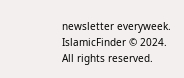newsletter everyweek.
IslamicFinder © 2024. All rights reserved.